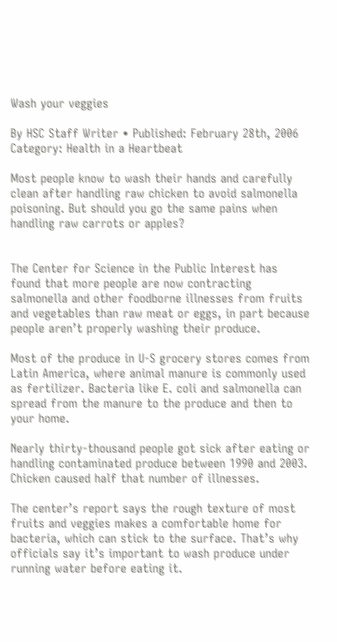Wash your veggies

By HSC Staff Writer • Published: February 28th, 2006
Category: Health in a Heartbeat

Most people know to wash their hands and carefully clean after handling raw chicken to avoid salmonella poisoning. But should you go the same pains when handling raw carrots or apples?


The Center for Science in the Public Interest has found that more people are now contracting salmonella and other foodborne illnesses from fruits and vegetables than raw meat or eggs, in part because people aren’t properly washing their produce.

Most of the produce in U-S grocery stores comes from Latin America, where animal manure is commonly used as fertilizer. Bacteria like E. coli and salmonella can spread from the manure to the produce and then to your home.

Nearly thirty-thousand people got sick after eating or handling contaminated produce between 1990 and 2003. Chicken caused half that number of illnesses.

The center’s report says the rough texture of most fruits and veggies makes a comfortable home for bacteria, which can stick to the surface. That’s why officials say it’s important to wash produce under running water before eating it.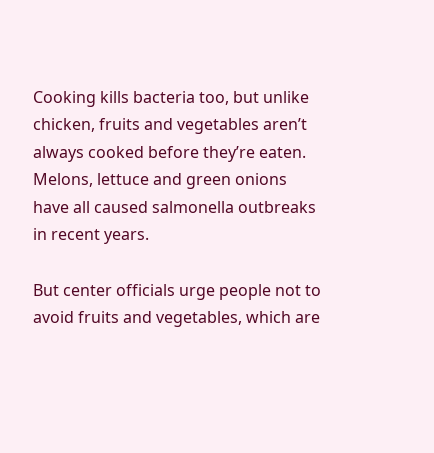Cooking kills bacteria too, but unlike chicken, fruits and vegetables aren’t always cooked before they’re eaten. Melons, lettuce and green onions have all caused salmonella outbreaks in recent years.

But center officials urge people not to avoid fruits and vegetables, which are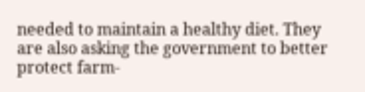needed to maintain a healthy diet. They are also asking the government to better protect farm-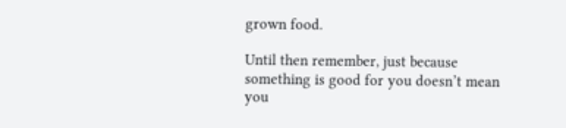grown food.

Until then remember, just because something is good for you doesn’t mean you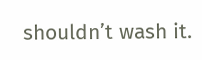shouldn’t wash it.